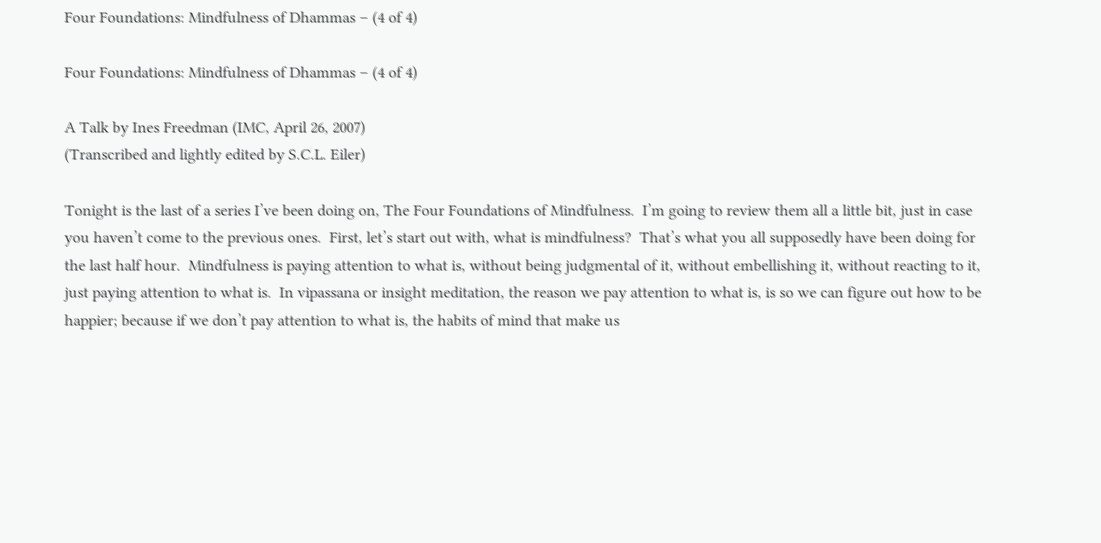Four Foundations: Mindfulness of Dhammas – (4 of 4)

Four Foundations: Mindfulness of Dhammas – (4 of 4)

A Talk by Ines Freedman (IMC, April 26, 2007)
(Transcribed and lightly edited by S.C.L. Eiler)

Tonight is the last of a series I’ve been doing on, The Four Foundations of Mindfulness.  I’m going to review them all a little bit, just in case you haven’t come to the previous ones.  First, let’s start out with, what is mindfulness?  That’s what you all supposedly have been doing for the last half hour.  Mindfulness is paying attention to what is, without being judgmental of it, without embellishing it, without reacting to it, just paying attention to what is.  In vipassana or insight meditation, the reason we pay attention to what is, is so we can figure out how to be happier; because if we don’t pay attention to what is, the habits of mind that make us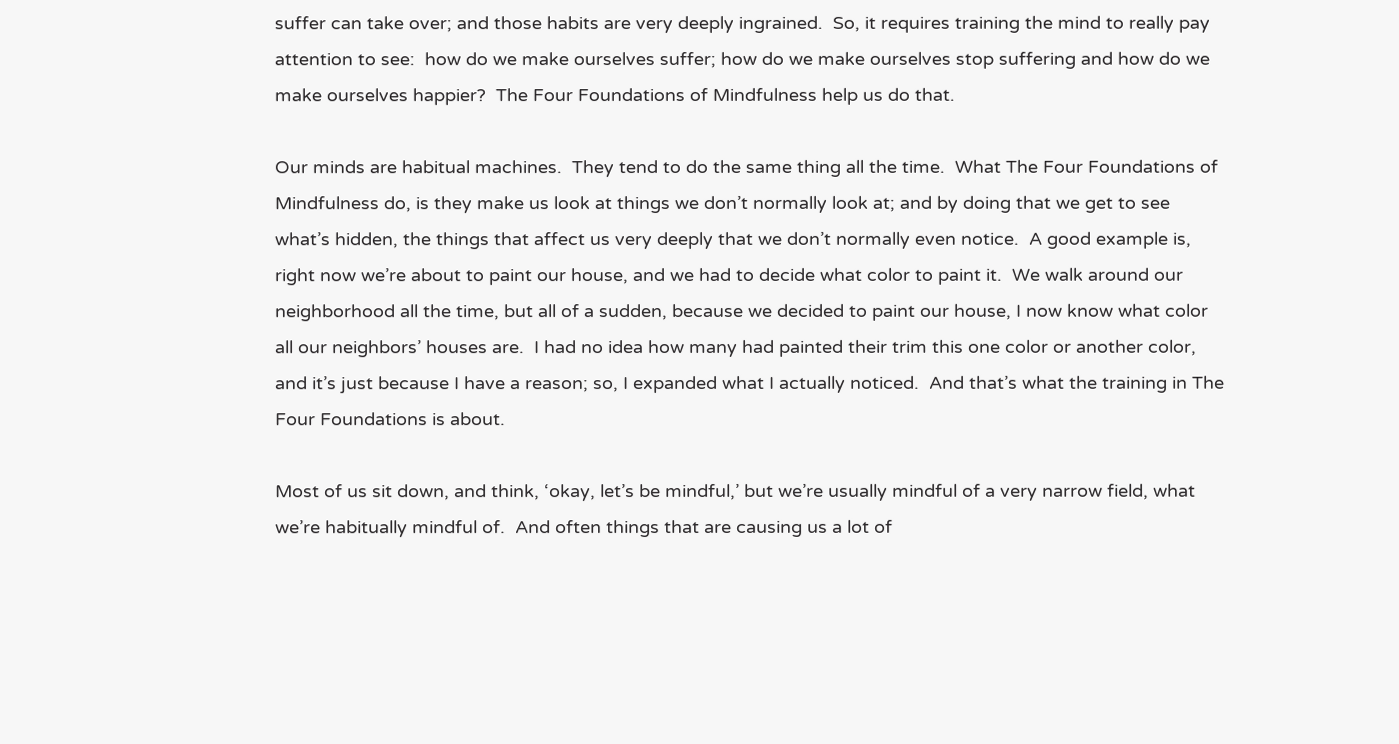suffer can take over; and those habits are very deeply ingrained.  So, it requires training the mind to really pay attention to see:  how do we make ourselves suffer; how do we make ourselves stop suffering and how do we make ourselves happier?  The Four Foundations of Mindfulness help us do that.

Our minds are habitual machines.  They tend to do the same thing all the time.  What The Four Foundations of Mindfulness do, is they make us look at things we don’t normally look at; and by doing that we get to see what’s hidden, the things that affect us very deeply that we don’t normally even notice.  A good example is, right now we’re about to paint our house, and we had to decide what color to paint it.  We walk around our neighborhood all the time, but all of a sudden, because we decided to paint our house, I now know what color all our neighbors’ houses are.  I had no idea how many had painted their trim this one color or another color, and it’s just because I have a reason; so, I expanded what I actually noticed.  And that’s what the training in The Four Foundations is about.

Most of us sit down, and think, ‘okay, let’s be mindful,’ but we’re usually mindful of a very narrow field, what we’re habitually mindful of.  And often things that are causing us a lot of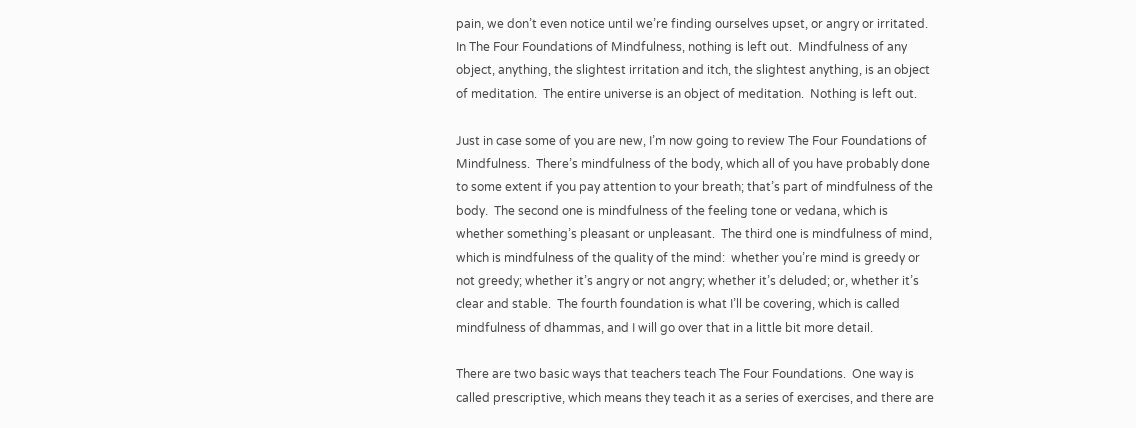pain, we don’t even notice until we’re finding ourselves upset, or angry or irritated.  In The Four Foundations of Mindfulness, nothing is left out.  Mindfulness of any object, anything, the slightest irritation and itch, the slightest anything, is an object of meditation.  The entire universe is an object of meditation.  Nothing is left out.

Just in case some of you are new, I’m now going to review The Four Foundations of Mindfulness.  There’s mindfulness of the body, which all of you have probably done to some extent if you pay attention to your breath; that’s part of mindfulness of the body.  The second one is mindfulness of the feeling tone or vedana, which is whether something’s pleasant or unpleasant.  The third one is mindfulness of mind, which is mindfulness of the quality of the mind:  whether you’re mind is greedy or not greedy; whether it’s angry or not angry; whether it’s deluded; or, whether it’s clear and stable.  The fourth foundation is what I’ll be covering, which is called mindfulness of dhammas, and I will go over that in a little bit more detail.

There are two basic ways that teachers teach The Four Foundations.  One way is called prescriptive, which means they teach it as a series of exercises, and there are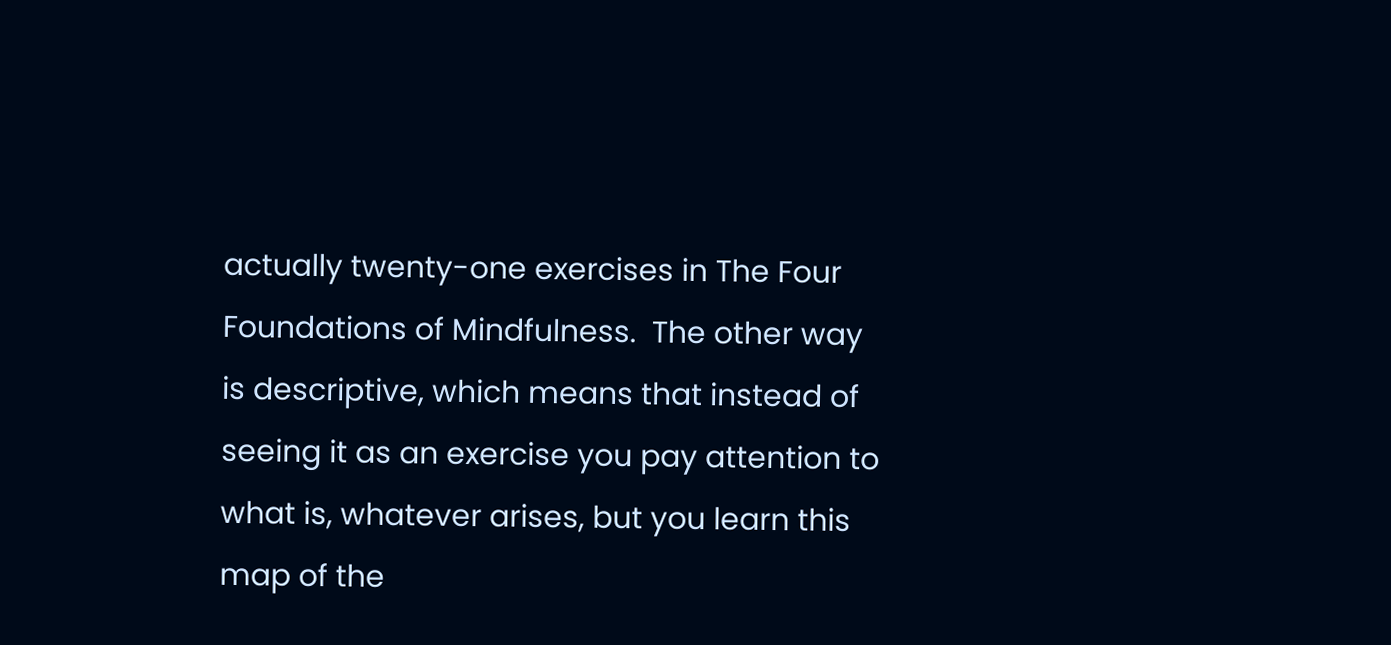actually twenty-one exercises in The Four Foundations of Mindfulness.  The other way is descriptive, which means that instead of seeing it as an exercise you pay attention to what is, whatever arises, but you learn this map of the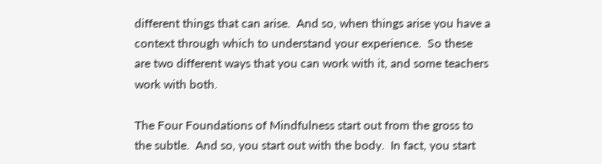different things that can arise.  And so, when things arise you have a context through which to understand your experience.  So these are two different ways that you can work with it, and some teachers work with both.

The Four Foundations of Mindfulness start out from the gross to the subtle.  And so, you start out with the body.  In fact, you start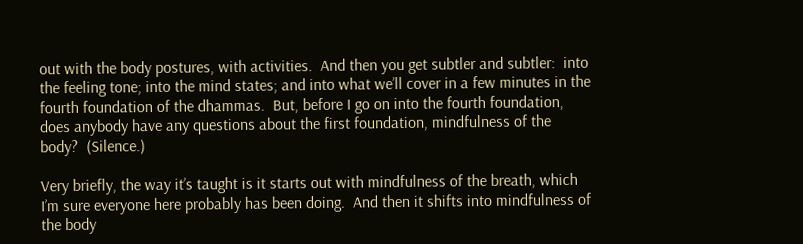out with the body postures, with activities.  And then you get subtler and subtler:  into the feeling tone; into the mind states; and into what we’ll cover in a few minutes in the fourth foundation of the dhammas.  But, before I go on into the fourth foundation, does anybody have any questions about the first foundation, mindfulness of the body?  (Silence.)

Very briefly, the way it’s taught is it starts out with mindfulness of the breath, which I’m sure everyone here probably has been doing.  And then it shifts into mindfulness of the body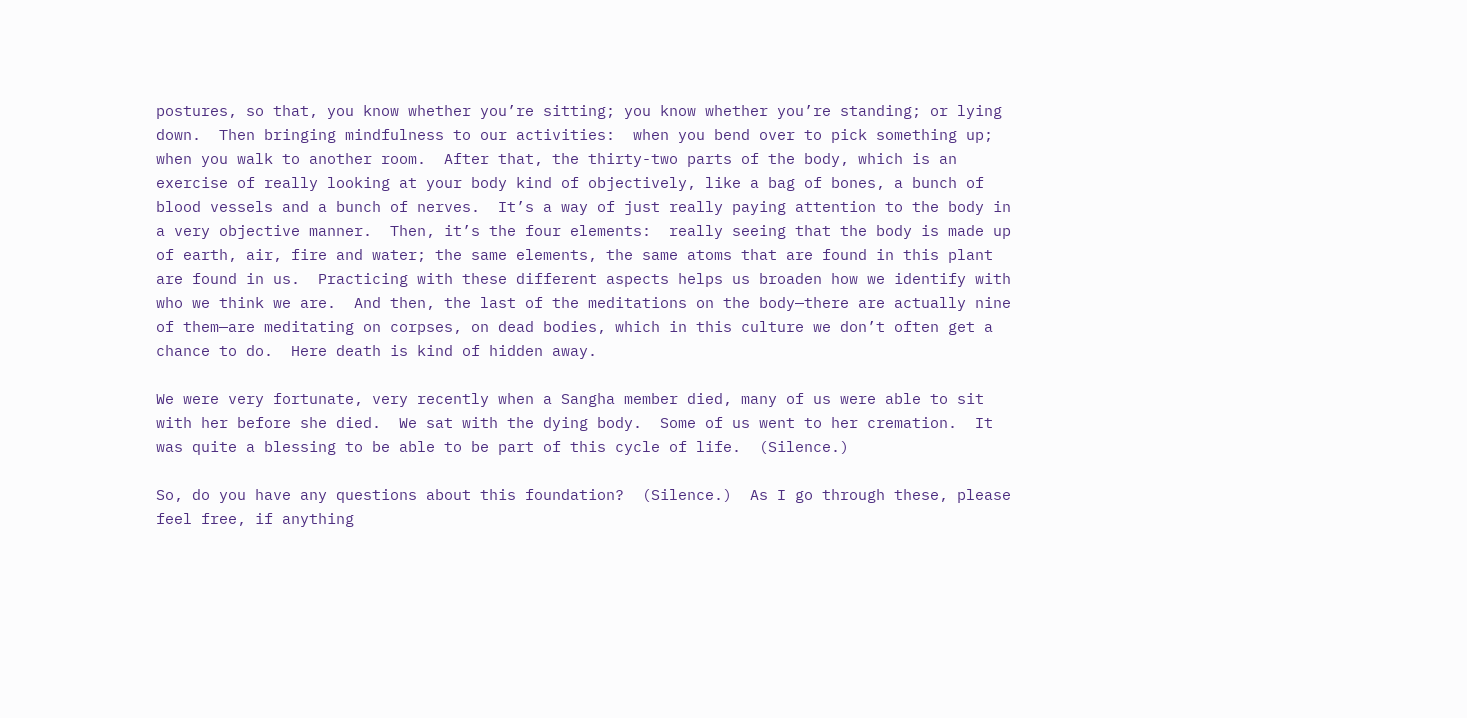postures, so that, you know whether you’re sitting; you know whether you’re standing; or lying down.  Then bringing mindfulness to our activities:  when you bend over to pick something up; when you walk to another room.  After that, the thirty-two parts of the body, which is an exercise of really looking at your body kind of objectively, like a bag of bones, a bunch of blood vessels and a bunch of nerves.  It’s a way of just really paying attention to the body in a very objective manner.  Then, it’s the four elements:  really seeing that the body is made up of earth, air, fire and water; the same elements, the same atoms that are found in this plant are found in us.  Practicing with these different aspects helps us broaden how we identify with who we think we are.  And then, the last of the meditations on the body—there are actually nine of them—are meditating on corpses, on dead bodies, which in this culture we don’t often get a chance to do.  Here death is kind of hidden away.

We were very fortunate, very recently when a Sangha member died, many of us were able to sit with her before she died.  We sat with the dying body.  Some of us went to her cremation.  It was quite a blessing to be able to be part of this cycle of life.  (Silence.)

So, do you have any questions about this foundation?  (Silence.)  As I go through these, please feel free, if anything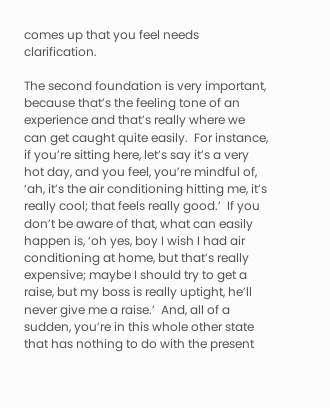comes up that you feel needs clarification.

The second foundation is very important, because that’s the feeling tone of an experience and that’s really where we can get caught quite easily.  For instance, if you’re sitting here, let’s say it’s a very hot day, and you feel, you’re mindful of, ‘ah, it’s the air conditioning hitting me, it’s really cool; that feels really good.’  If you don’t be aware of that, what can easily happen is, ‘oh yes, boy I wish I had air conditioning at home, but that’s really expensive; maybe I should try to get a raise, but my boss is really uptight, he’ll never give me a raise.’  And, all of a sudden, you’re in this whole other state that has nothing to do with the present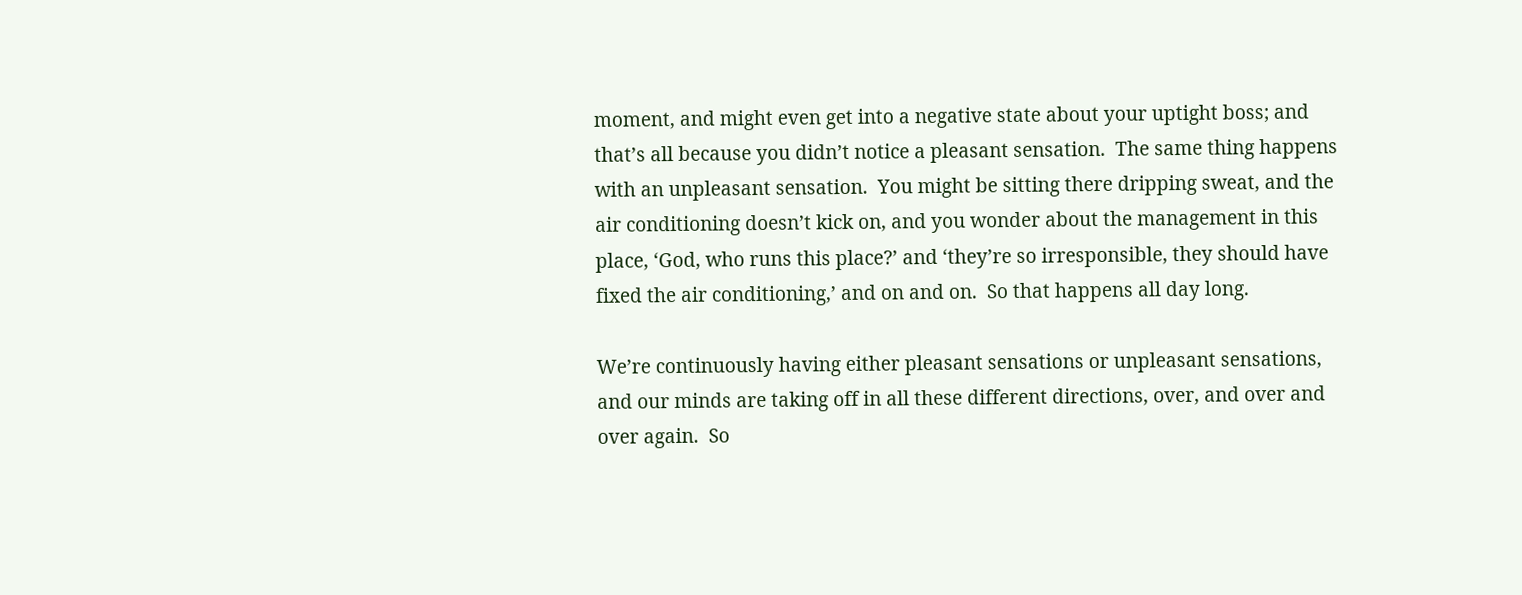moment, and might even get into a negative state about your uptight boss; and that’s all because you didn’t notice a pleasant sensation.  The same thing happens with an unpleasant sensation.  You might be sitting there dripping sweat, and the air conditioning doesn’t kick on, and you wonder about the management in this place, ‘God, who runs this place?’ and ‘they’re so irresponsible, they should have fixed the air conditioning,’ and on and on.  So that happens all day long.

We’re continuously having either pleasant sensations or unpleasant sensations, and our minds are taking off in all these different directions, over, and over and over again.  So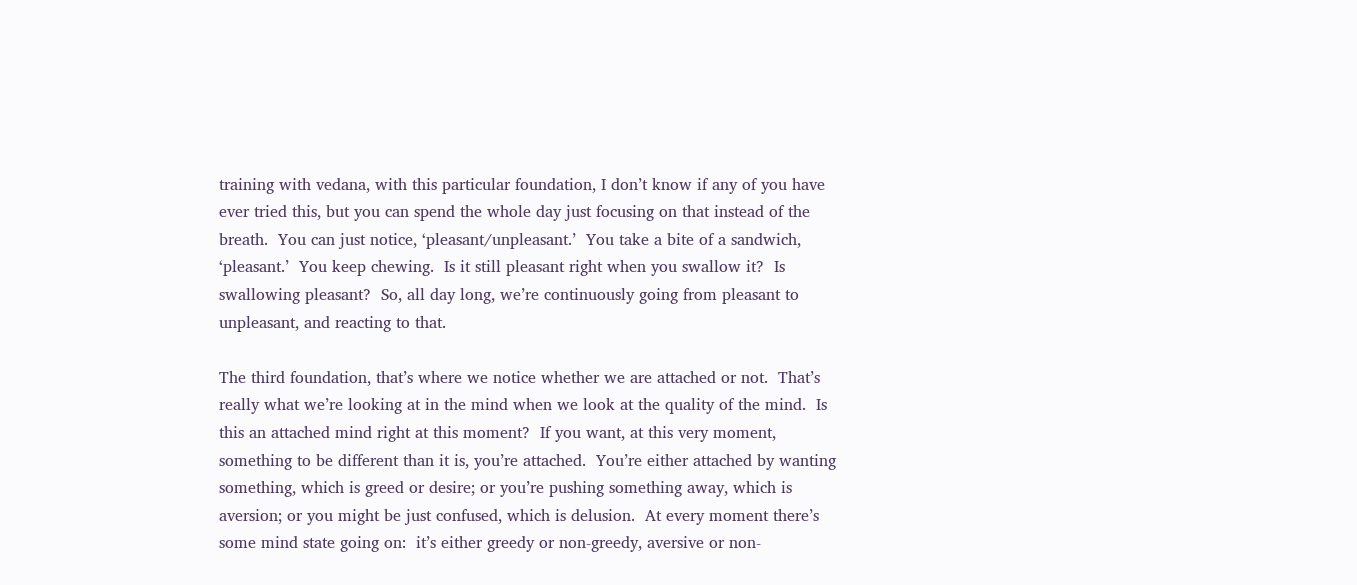training with vedana, with this particular foundation, I don’t know if any of you have ever tried this, but you can spend the whole day just focusing on that instead of the breath.  You can just notice, ‘pleasant/unpleasant.’  You take a bite of a sandwich, ‘pleasant.’  You keep chewing.  Is it still pleasant right when you swallow it?  Is swallowing pleasant?  So, all day long, we’re continuously going from pleasant to unpleasant, and reacting to that.

The third foundation, that’s where we notice whether we are attached or not.  That’s really what we’re looking at in the mind when we look at the quality of the mind.  Is this an attached mind right at this moment?  If you want, at this very moment, something to be different than it is, you’re attached.  You’re either attached by wanting something, which is greed or desire; or you’re pushing something away, which is aversion; or you might be just confused, which is delusion.  At every moment there’s some mind state going on:  it’s either greedy or non-greedy, aversive or non-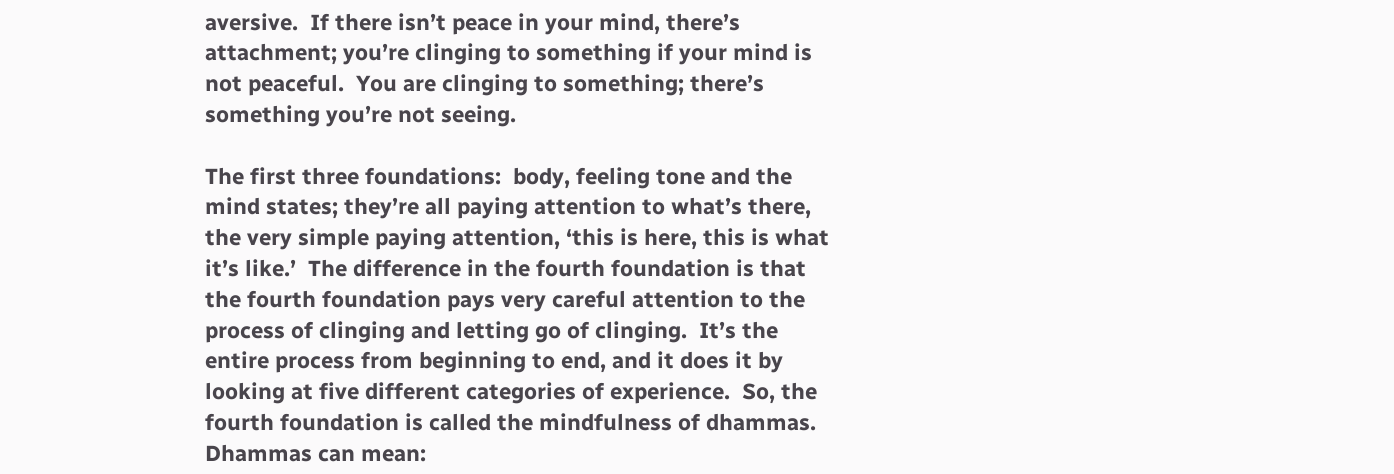aversive.  If there isn’t peace in your mind, there’s attachment; you’re clinging to something if your mind is not peaceful.  You are clinging to something; there’s something you’re not seeing.

The first three foundations:  body, feeling tone and the mind states; they’re all paying attention to what’s there, the very simple paying attention, ‘this is here, this is what it’s like.’  The difference in the fourth foundation is that the fourth foundation pays very careful attention to the process of clinging and letting go of clinging.  It’s the entire process from beginning to end, and it does it by looking at five different categories of experience.  So, the fourth foundation is called the mindfulness of dhammas.  Dhammas can mean: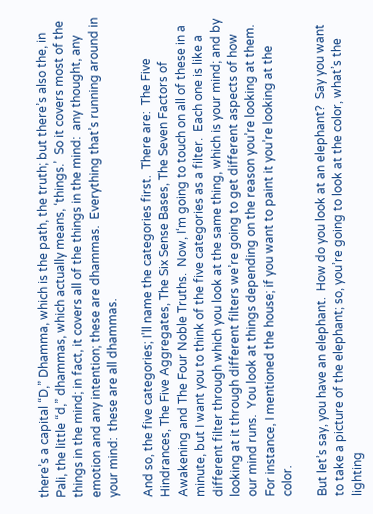there’s a capital “D,” Dhamma, which is the path, the truth; but there’s also the, in Pali, the little “d,” dhammas, which actually means, ‘things.’  So it covers most of the things in the mind; in fact, it covers all of the things in the mind:  any thought, any emotion and any intention; these are dhammas.  Everything that’s running around in your mind:  these are all dhammas.

And so, the five categories; I’ll name the categories first.  There are:  The Five Hindrances, The Five Aggregates, The Six Sense Bases, The Seven Factors of Awakening and The Four Noble Truths.  Now, I‘m going to touch on all of these in a minute, but I want you to think of the five categories as a filter.  Each one is like a different filter through which you look at the same thing, which is your mind; and by looking at it through different filters we’re going to get different aspects of how our mind runs.  You look at things depending on the reason you’re looking at them.  For instance, I mentioned the house; if you want to paint it you’re looking at the color.

But let’s say, you have an elephant.  How do you look at an elephant?  Say you want to take a picture of the elephant; so, you’re going to look at the color, what’s the lighting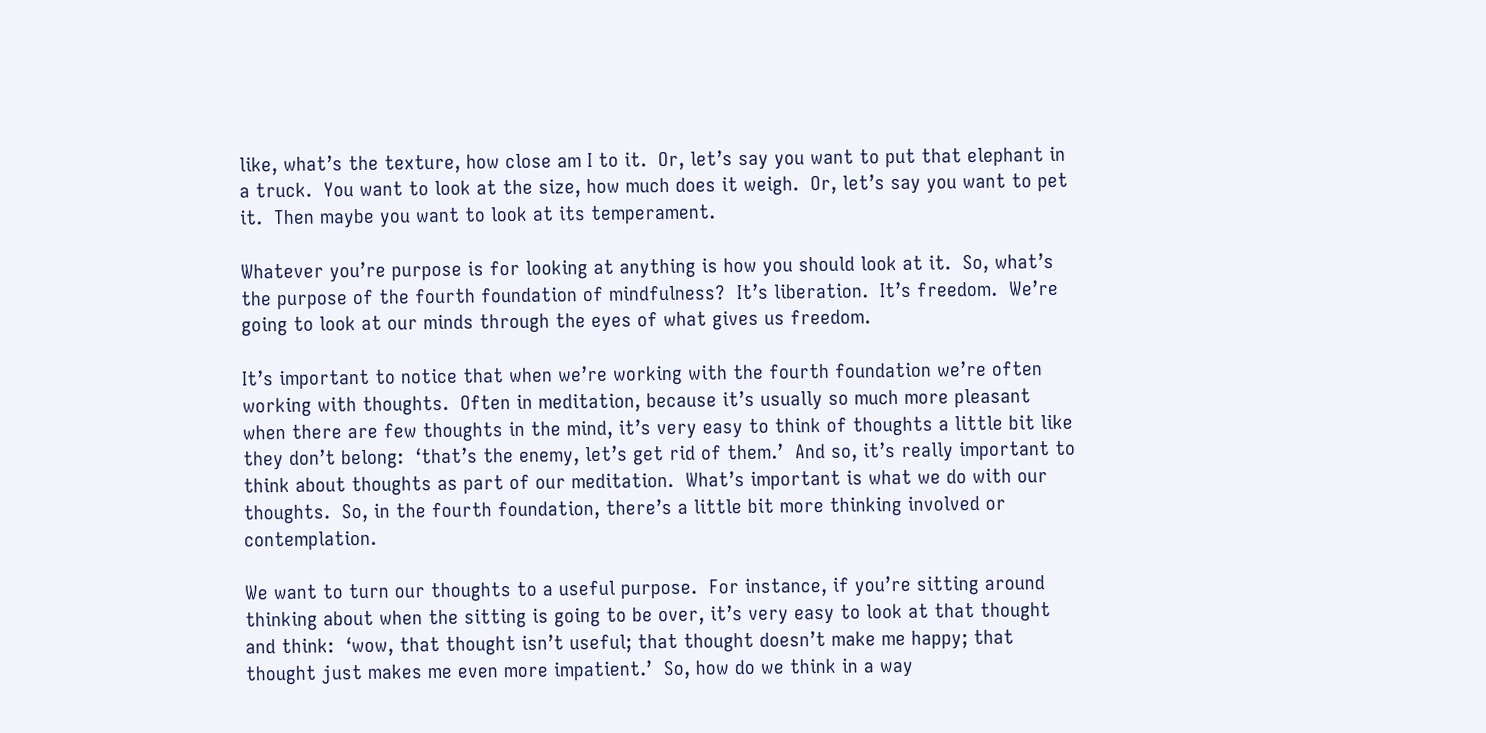like, what’s the texture, how close am I to it.  Or, let’s say you want to put that elephant in a truck.  You want to look at the size, how much does it weigh.  Or, let’s say you want to pet it.  Then maybe you want to look at its temperament.

Whatever you’re purpose is for looking at anything is how you should look at it.  So, what’s the purpose of the fourth foundation of mindfulness?  It’s liberation.  It’s freedom.  We’re going to look at our minds through the eyes of what gives us freedom.

It’s important to notice that when we’re working with the fourth foundation we’re often working with thoughts.  Often in meditation, because it’s usually so much more pleasant when there are few thoughts in the mind, it’s very easy to think of thoughts a little bit like they don’t belong:  ‘that’s the enemy, let’s get rid of them.’  And so, it’s really important to think about thoughts as part of our meditation.  What’s important is what we do with our thoughts.  So, in the fourth foundation, there’s a little bit more thinking involved or contemplation.

We want to turn our thoughts to a useful purpose.  For instance, if you’re sitting around thinking about when the sitting is going to be over, it’s very easy to look at that thought and think:  ‘wow, that thought isn’t useful; that thought doesn’t make me happy; that thought just makes me even more impatient.’  So, how do we think in a way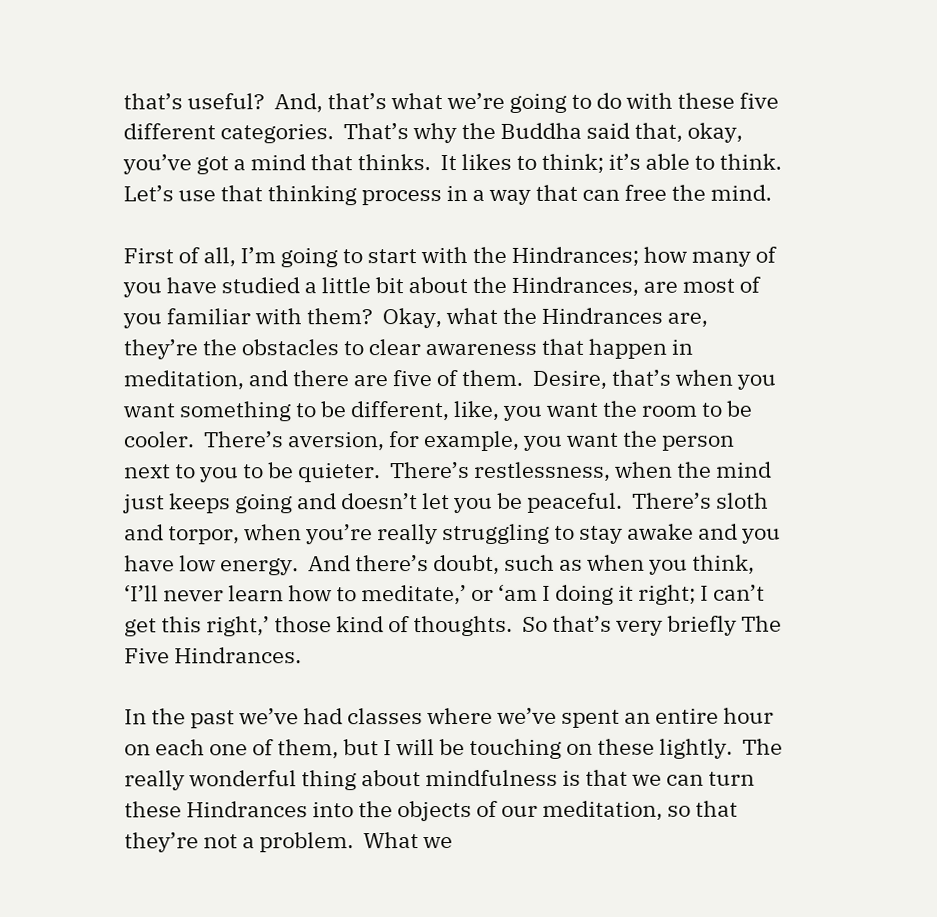that’s useful?  And, that’s what we’re going to do with these five different categories.  That’s why the Buddha said that, okay, you’ve got a mind that thinks.  It likes to think; it’s able to think.  Let’s use that thinking process in a way that can free the mind.

First of all, I’m going to start with the Hindrances; how many of you have studied a little bit about the Hindrances, are most of you familiar with them?  Okay, what the Hindrances are, they’re the obstacles to clear awareness that happen in meditation, and there are five of them.  Desire, that’s when you want something to be different, like, you want the room to be cooler.  There’s aversion, for example, you want the person next to you to be quieter.  There’s restlessness, when the mind just keeps going and doesn’t let you be peaceful.  There’s sloth and torpor, when you’re really struggling to stay awake and you have low energy.  And there’s doubt, such as when you think, ‘I’ll never learn how to meditate,’ or ‘am I doing it right; I can’t get this right,’ those kind of thoughts.  So that’s very briefly The Five Hindrances.

In the past we’ve had classes where we’ve spent an entire hour on each one of them, but I will be touching on these lightly.  The really wonderful thing about mindfulness is that we can turn these Hindrances into the objects of our meditation, so that they’re not a problem.  What we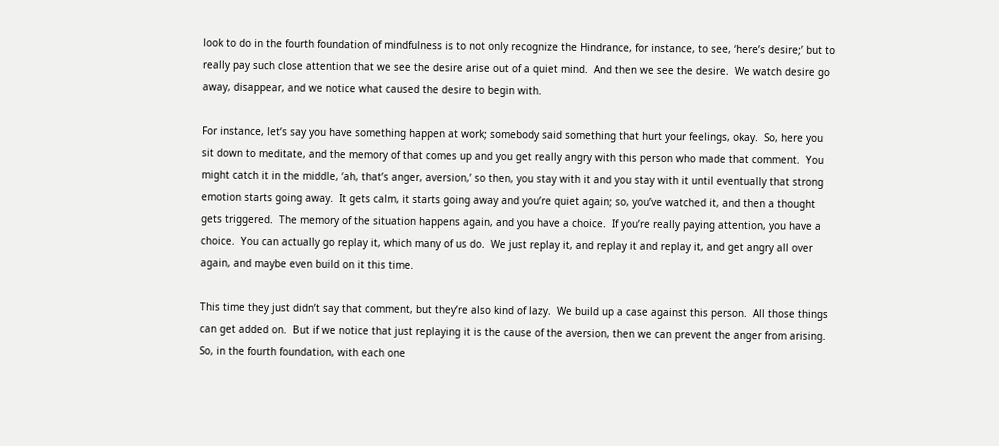look to do in the fourth foundation of mindfulness is to not only recognize the Hindrance, for instance, to see, ‘here’s desire;’ but to really pay such close attention that we see the desire arise out of a quiet mind.  And then we see the desire.  We watch desire go away, disappear, and we notice what caused the desire to begin with.

For instance, let’s say you have something happen at work; somebody said something that hurt your feelings, okay.  So, here you sit down to meditate, and the memory of that comes up and you get really angry with this person who made that comment.  You might catch it in the middle, ‘ah, that’s anger, aversion,’ so then, you stay with it and you stay with it until eventually that strong emotion starts going away.  It gets calm, it starts going away and you’re quiet again; so, you’ve watched it, and then a thought gets triggered.  The memory of the situation happens again, and you have a choice.  If you’re really paying attention, you have a choice.  You can actually go replay it, which many of us do.  We just replay it, and replay it and replay it, and get angry all over again, and maybe even build on it this time.

This time they just didn’t say that comment, but they’re also kind of lazy.  We build up a case against this person.  All those things can get added on.  But if we notice that just replaying it is the cause of the aversion, then we can prevent the anger from arising.  So, in the fourth foundation, with each one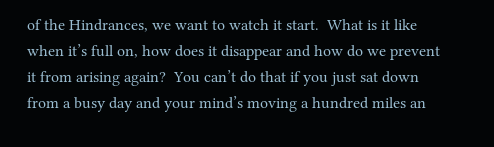of the Hindrances, we want to watch it start.  What is it like when it’s full on, how does it disappear and how do we prevent it from arising again?  You can’t do that if you just sat down from a busy day and your mind’s moving a hundred miles an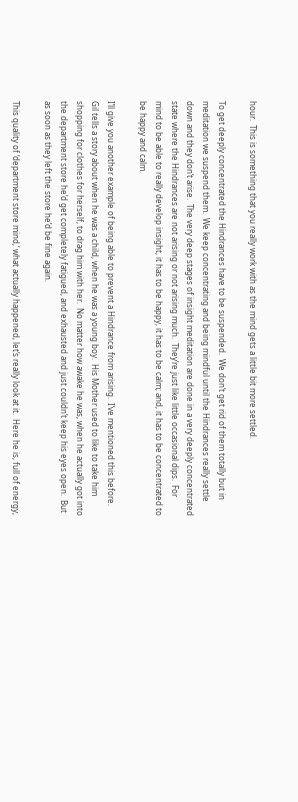hour.  This is something that you really work with as the mind gets a little bit more settled.

To get deeply concentrated the Hindrances have to be suspended.  We don’t get rid of them totally but in meditation we suspend them.  We keep concentrating and being mindful until the Hindrances really settle down and they don’t arise.  The very deep stages of insight meditation are done in a very deeply concentrated state where the Hindrances are not arising or not arising much.  They’re just like little occasional dips.  For mind to be able to really develop insight, it has to be happy, it has to be calm; and, it has to be concentrated to be happy and calm.

I’ll give you another example of being able to prevent a Hindrance from arising.  I’ve mentioned this before.  Gil tells a story about when he was a child, when he was a young boy.  His Mother used to like to take him shopping for clothes for herself, to drag him with her.  No matter how awake he was, when he actually got into the department store he’d get completely fatigued, and exhausted and just couldn’t keep his eyes open.  But as soon as they left the store he’d be fine again.

This quality of ‘department store mind,’ what actually happened, let’s really look at it.  Here he is, full of energy,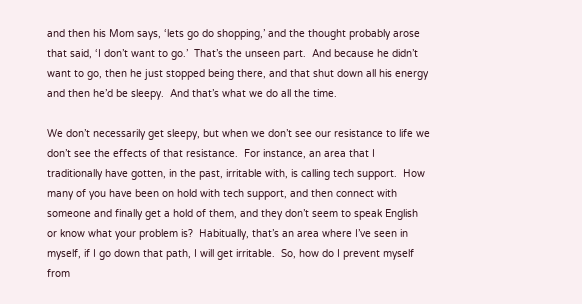and then his Mom says, ‘lets go do shopping,’ and the thought probably arose that said, ‘I don’t want to go.’  That’s the unseen part.  And because he didn’t want to go, then he just stopped being there, and that shut down all his energy and then he’d be sleepy.  And that’s what we do all the time.

We don’t necessarily get sleepy, but when we don’t see our resistance to life we don’t see the effects of that resistance.  For instance, an area that I traditionally have gotten, in the past, irritable with, is calling tech support.  How many of you have been on hold with tech support, and then connect with someone and finally get a hold of them, and they don’t seem to speak English or know what your problem is?  Habitually, that’s an area where I’ve seen in myself, if I go down that path, I will get irritable.  So, how do I prevent myself from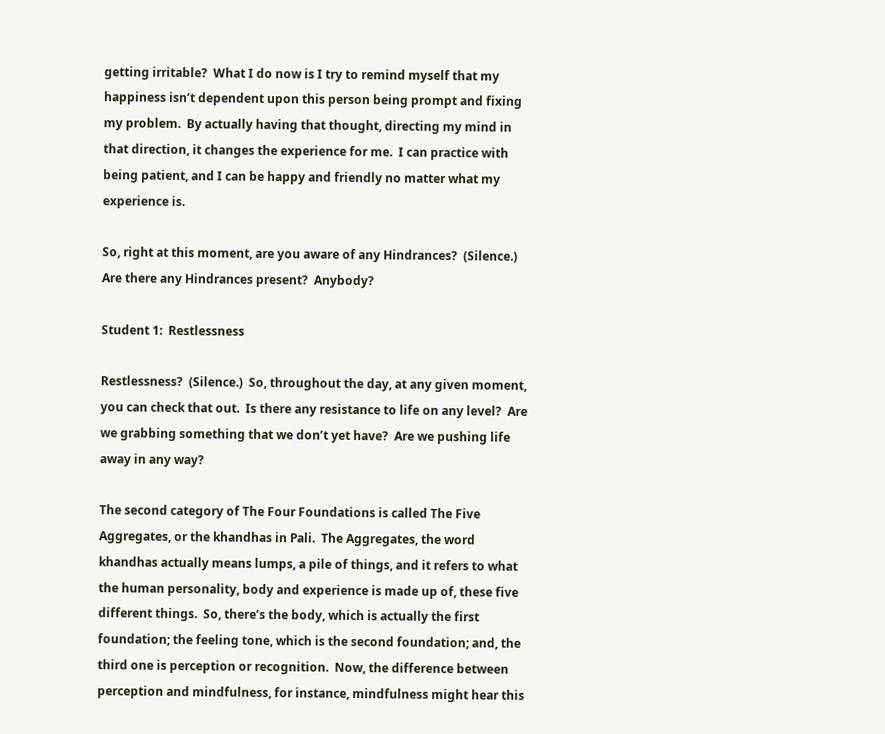getting irritable?  What I do now is I try to remind myself that my happiness isn’t dependent upon this person being prompt and fixing my problem.  By actually having that thought, directing my mind in that direction, it changes the experience for me.  I can practice with being patient, and I can be happy and friendly no matter what my experience is.

So, right at this moment, are you aware of any Hindrances?  (Silence.)  Are there any Hindrances present?  Anybody?

Student 1:  Restlessness

Restlessness?  (Silence.)  So, throughout the day, at any given moment, you can check that out.  Is there any resistance to life on any level?  Are we grabbing something that we don’t yet have?  Are we pushing life away in any way?

The second category of The Four Foundations is called The Five Aggregates, or the khandhas in Pali.  The Aggregates, the word khandhas actually means lumps, a pile of things, and it refers to what the human personality, body and experience is made up of, these five different things.  So, there’s the body, which is actually the first foundation; the feeling tone, which is the second foundation; and, the third one is perception or recognition.  Now, the difference between perception and mindfulness, for instance, mindfulness might hear this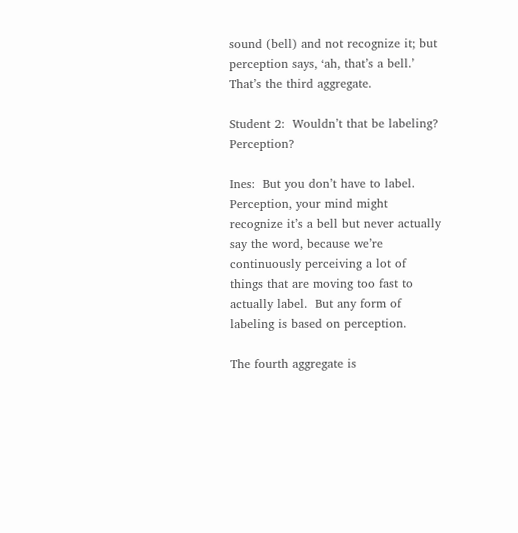sound (bell) and not recognize it; but perception says, ‘ah, that’s a bell.’  That’s the third aggregate.

Student 2:  Wouldn’t that be labeling?  Perception?

Ines:  But you don’t have to label.  Perception, your mind might recognize it’s a bell but never actually say the word, because we’re continuously perceiving a lot of things that are moving too fast to actually label.  But any form of labeling is based on perception.

The fourth aggregate is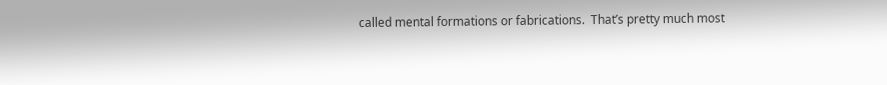called mental formations or fabrications.  That’s pretty much most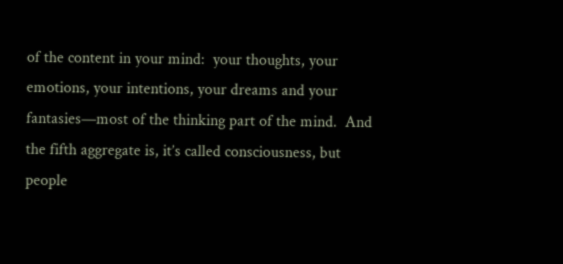of the content in your mind:  your thoughts, your emotions, your intentions, your dreams and your fantasies—most of the thinking part of the mind.  And the fifth aggregate is, it’s called consciousness, but people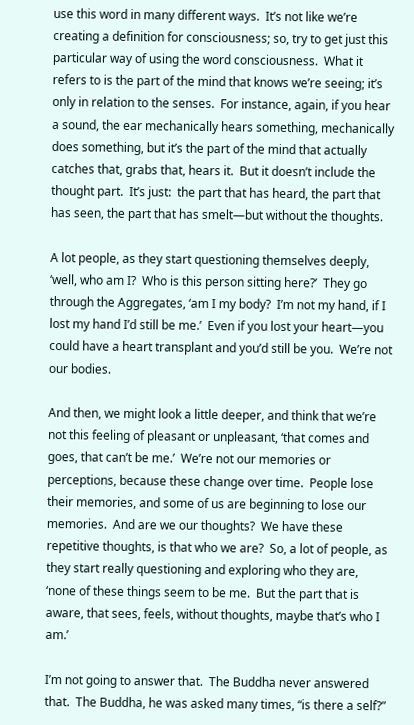use this word in many different ways.  It’s not like we’re creating a definition for consciousness; so, try to get just this particular way of using the word consciousness.  What it refers to is the part of the mind that knows we’re seeing; it’s only in relation to the senses.  For instance, again, if you hear a sound, the ear mechanically hears something, mechanically does something, but it’s the part of the mind that actually catches that, grabs that, hears it.  But it doesn’t include the thought part.  It’s just:  the part that has heard, the part that has seen, the part that has smelt—but without the thoughts.

A lot people, as they start questioning themselves deeply, ‘well, who am I?  Who is this person sitting here?’  They go through the Aggregates, ‘am I my body?  I’m not my hand, if I lost my hand I’d still be me.’  Even if you lost your heart—you could have a heart transplant and you’d still be you.  We’re not our bodies.

And then, we might look a little deeper, and think that we’re not this feeling of pleasant or unpleasant, ‘that comes and goes, that can’t be me.’  We’re not our memories or perceptions, because these change over time.  People lose their memories, and some of us are beginning to lose our memories.  And are we our thoughts?  We have these repetitive thoughts, is that who we are?  So, a lot of people, as they start really questioning and exploring who they are, ‘none of these things seem to be me.  But the part that is aware, that sees, feels, without thoughts, maybe that’s who I am.’

I’m not going to answer that.  The Buddha never answered that.  The Buddha, he was asked many times, “is there a self?”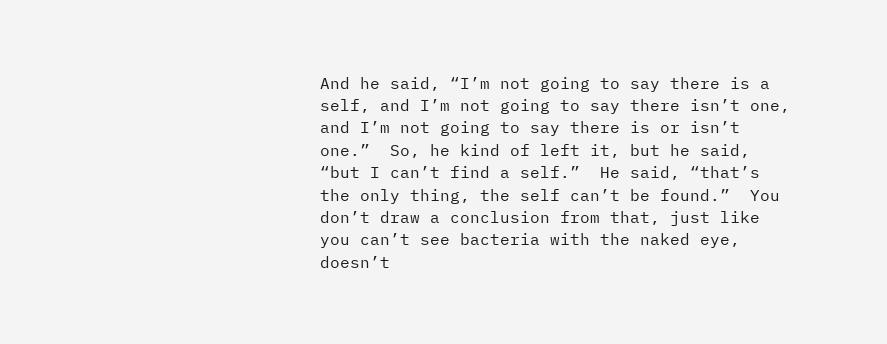And he said, “I’m not going to say there is a self, and I’m not going to say there isn’t one, and I’m not going to say there is or isn’t one.”  So, he kind of left it, but he said, “but I can’t find a self.”  He said, “that’s the only thing, the self can’t be found.”  You don’t draw a conclusion from that, just like you can’t see bacteria with the naked eye, doesn’t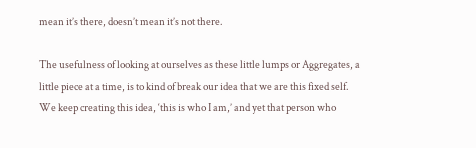mean it’s there, doesn’t mean it’s not there.

The usefulness of looking at ourselves as these little lumps or Aggregates, a little piece at a time, is to kind of break our idea that we are this fixed self.  We keep creating this idea, ‘this is who I am,’ and yet that person who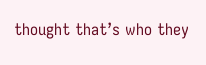thought that’s who they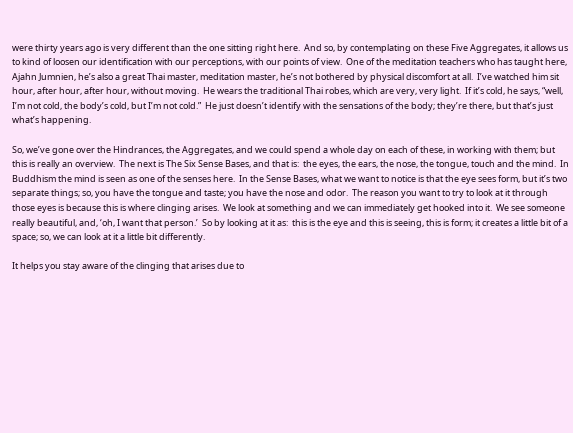were thirty years ago is very different than the one sitting right here.  And so, by contemplating on these Five Aggregates, it allows us to kind of loosen our identification with our perceptions, with our points of view.  One of the meditation teachers who has taught here, Ajahn Jumnien, he’s also a great Thai master, meditation master, he’s not bothered by physical discomfort at all.  I’ve watched him sit hour, after hour, after hour, without moving.  He wears the traditional Thai robes, which are very, very light.  If it’s cold, he says, “well, I’m not cold, the body’s cold, but I’m not cold.”  He just doesn’t identify with the sensations of the body; they’re there, but that’s just what’s happening.

So, we’ve gone over the Hindrances, the Aggregates, and we could spend a whole day on each of these, in working with them; but this is really an overview.  The next is The Six Sense Bases, and that is:  the eyes, the ears, the nose, the tongue, touch and the mind.  In Buddhism the mind is seen as one of the senses here.  In the Sense Bases, what we want to notice is that the eye sees form, but it’s two separate things; so, you have the tongue and taste; you have the nose and odor.  The reason you want to try to look at it through those eyes is because this is where clinging arises.  We look at something and we can immediately get hooked into it.  We see someone really beautiful, and, ‘oh, I want that person.’  So by looking at it as:  this is the eye and this is seeing, this is form; it creates a little bit of a space; so, we can look at it a little bit differently.

It helps you stay aware of the clinging that arises due to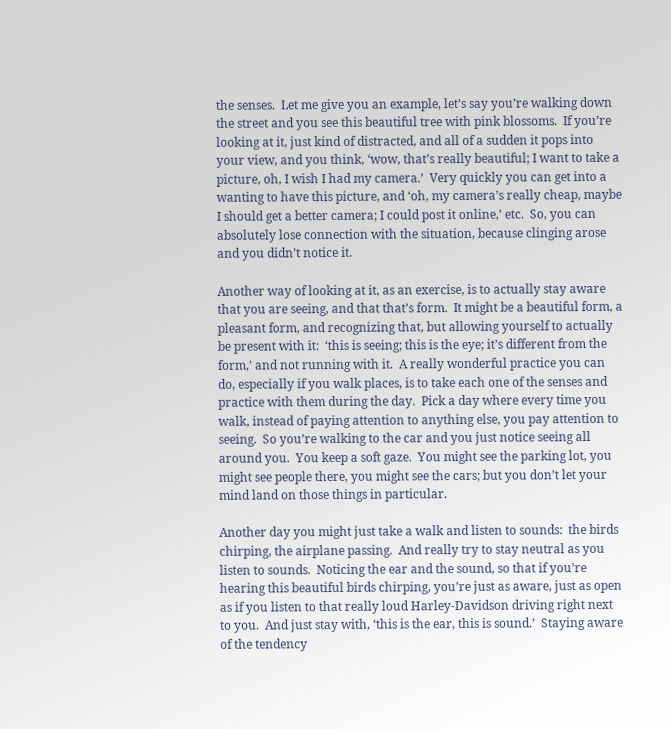the senses.  Let me give you an example, let’s say you’re walking down the street and you see this beautiful tree with pink blossoms.  If you’re looking at it, just kind of distracted, and all of a sudden it pops into your view, and you think, ‘wow, that’s really beautiful; I want to take a picture, oh, I wish I had my camera.’  Very quickly you can get into a wanting to have this picture, and ‘oh, my camera’s really cheap, maybe I should get a better camera; I could post it online,’ etc.  So, you can absolutely lose connection with the situation, because clinging arose and you didn’t notice it.

Another way of looking at it, as an exercise, is to actually stay aware that you are seeing, and that that’s form.  It might be a beautiful form, a pleasant form, and recognizing that, but allowing yourself to actually be present with it:  ‘this is seeing; this is the eye; it’s different from the form,’ and not running with it.  A really wonderful practice you can do, especially if you walk places, is to take each one of the senses and practice with them during the day.  Pick a day where every time you walk, instead of paying attention to anything else, you pay attention to seeing.  So you’re walking to the car and you just notice seeing all around you.  You keep a soft gaze.  You might see the parking lot, you might see people there, you might see the cars; but you don’t let your mind land on those things in particular.

Another day you might just take a walk and listen to sounds:  the birds chirping, the airplane passing.  And really try to stay neutral as you listen to sounds.  Noticing the ear and the sound, so that if you’re hearing this beautiful birds chirping, you’re just as aware, just as open as if you listen to that really loud Harley-Davidson driving right next to you.  And just stay with, ‘this is the ear, this is sound.’  Staying aware of the tendency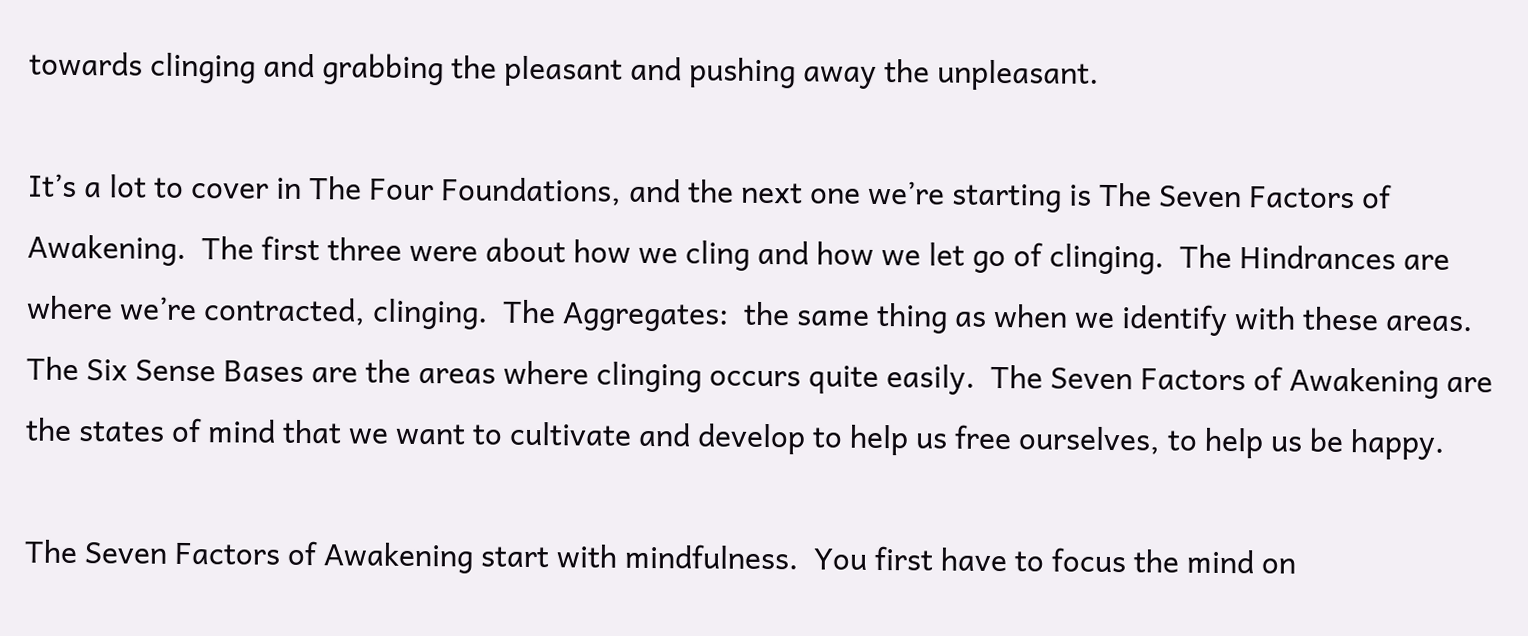towards clinging and grabbing the pleasant and pushing away the unpleasant.

It’s a lot to cover in The Four Foundations, and the next one we’re starting is The Seven Factors of Awakening.  The first three were about how we cling and how we let go of clinging.  The Hindrances are where we’re contracted, clinging.  The Aggregates:  the same thing as when we identify with these areas.  The Six Sense Bases are the areas where clinging occurs quite easily.  The Seven Factors of Awakening are the states of mind that we want to cultivate and develop to help us free ourselves, to help us be happy.

The Seven Factors of Awakening start with mindfulness.  You first have to focus the mind on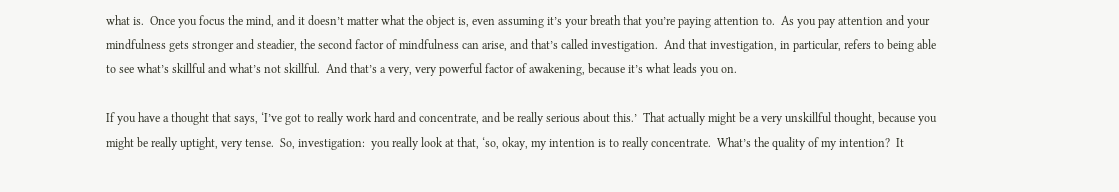what is.  Once you focus the mind, and it doesn’t matter what the object is, even assuming it’s your breath that you’re paying attention to.  As you pay attention and your mindfulness gets stronger and steadier, the second factor of mindfulness can arise, and that’s called investigation.  And that investigation, in particular, refers to being able to see what’s skillful and what’s not skillful.  And that’s a very, very powerful factor of awakening, because it’s what leads you on.

If you have a thought that says, ‘I’ve got to really work hard and concentrate, and be really serious about this.’  That actually might be a very unskillful thought, because you might be really uptight, very tense.  So, investigation:  you really look at that, ‘so, okay, my intention is to really concentrate.  What’s the quality of my intention?  It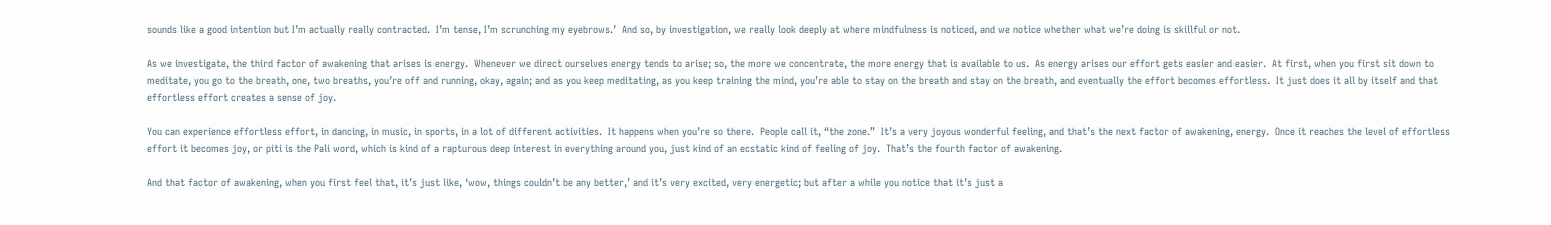sounds like a good intention but I’m actually really contracted.  I’m tense, I’m scrunching my eyebrows.’  And so, by investigation, we really look deeply at where mindfulness is noticed, and we notice whether what we’re doing is skillful or not.

As we investigate, the third factor of awakening that arises is energy.  Whenever we direct ourselves energy tends to arise; so, the more we concentrate, the more energy that is available to us.  As energy arises our effort gets easier and easier.  At first, when you first sit down to meditate, you go to the breath, one, two breaths, you’re off and running, okay, again; and as you keep meditating, as you keep training the mind, you’re able to stay on the breath and stay on the breath, and eventually the effort becomes effortless.  It just does it all by itself and that effortless effort creates a sense of joy.

You can experience effortless effort, in dancing, in music, in sports, in a lot of different activities.  It happens when you’re so there.  People call it, “the zone.”  It’s a very joyous wonderful feeling, and that’s the next factor of awakening, energy.  Once it reaches the level of effortless effort it becomes joy, or piti is the Pali word, which is kind of a rapturous deep interest in everything around you, just kind of an ecstatic kind of feeling of joy.  That’s the fourth factor of awakening.

And that factor of awakening, when you first feel that, it’s just like, ‘wow, things couldn’t be any better,’ and it’s very excited, very energetic; but after a while you notice that it’s just a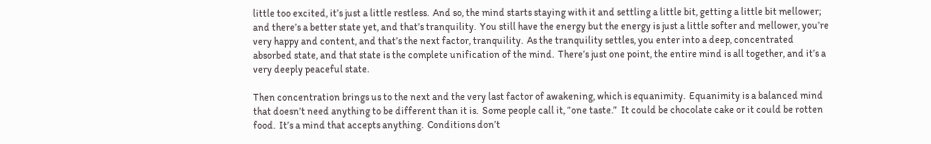little too excited, it’s just a little restless.  And so, the mind starts staying with it and settling a little bit, getting a little bit mellower; and there’s a better state yet, and that’s tranquility.  You still have the energy but the energy is just a little softer and mellower, you’re very happy and content, and that’s the next factor, tranquility.  As the tranquility settles, you enter into a deep, concentrated absorbed state, and that state is the complete unification of the mind.  There’s just one point, the entire mind is all together, and it’s a very deeply peaceful state.

Then concentration brings us to the next and the very last factor of awakening, which is equanimity.  Equanimity is a balanced mind that doesn’t need anything to be different than it is.  Some people call it, “one taste.”  It could be chocolate cake or it could be rotten food.  It’s a mind that accepts anything.  Conditions don’t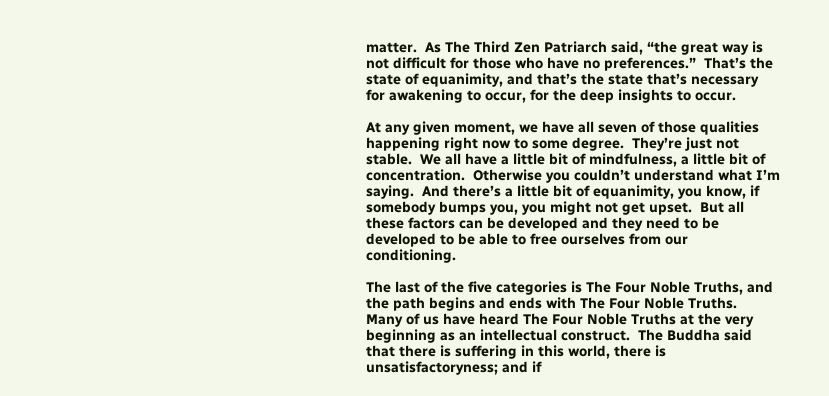matter.  As The Third Zen Patriarch said, “the great way is not difficult for those who have no preferences.”  That’s the state of equanimity, and that’s the state that’s necessary for awakening to occur, for the deep insights to occur.

At any given moment, we have all seven of those qualities happening right now to some degree.  They’re just not stable.  We all have a little bit of mindfulness, a little bit of concentration.  Otherwise you couldn’t understand what I’m saying.  And there’s a little bit of equanimity, you know, if somebody bumps you, you might not get upset.  But all these factors can be developed and they need to be developed to be able to free ourselves from our conditioning.

The last of the five categories is The Four Noble Truths, and the path begins and ends with The Four Noble Truths.  Many of us have heard The Four Noble Truths at the very beginning as an intellectual construct.  The Buddha said that there is suffering in this world, there is unsatisfactoryness; and if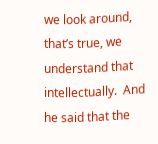we look around, that’s true, we understand that intellectually.  And he said that the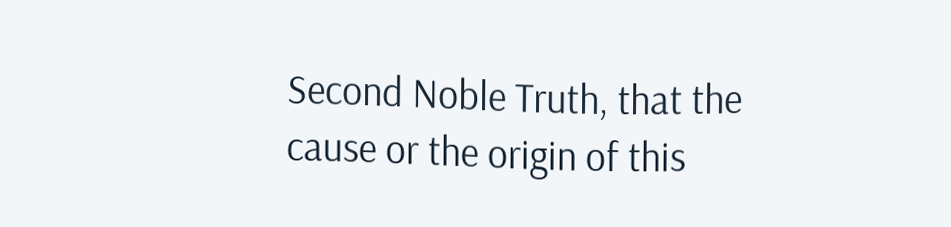Second Noble Truth, that the cause or the origin of this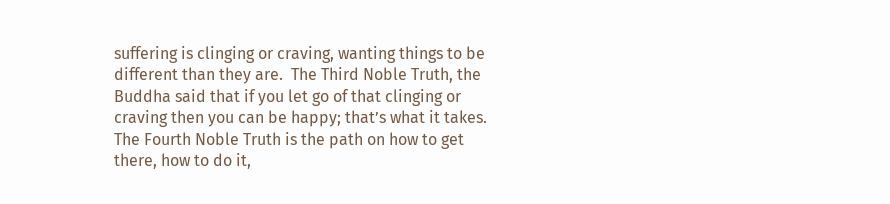suffering is clinging or craving, wanting things to be different than they are.  The Third Noble Truth, the Buddha said that if you let go of that clinging or craving then you can be happy; that’s what it takes.  The Fourth Noble Truth is the path on how to get there, how to do it,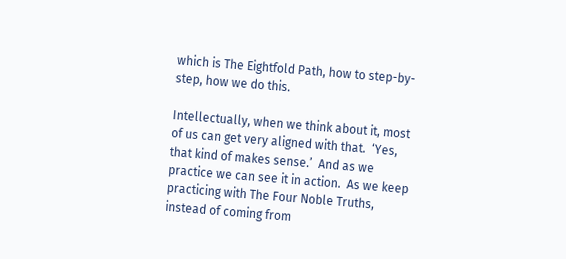which is The Eightfold Path, how to step-by-step, how we do this.

Intellectually, when we think about it, most of us can get very aligned with that.  ‘Yes, that kind of makes sense.’  And as we practice we can see it in action.  As we keep practicing with The Four Noble Truths, instead of coming from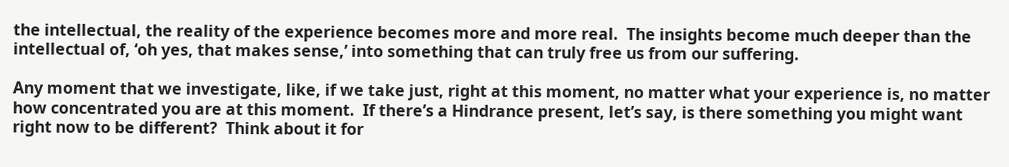the intellectual, the reality of the experience becomes more and more real.  The insights become much deeper than the intellectual of, ‘oh yes, that makes sense,’ into something that can truly free us from our suffering.

Any moment that we investigate, like, if we take just, right at this moment, no matter what your experience is, no matter how concentrated you are at this moment.  If there’s a Hindrance present, let’s say, is there something you might want right now to be different?  Think about it for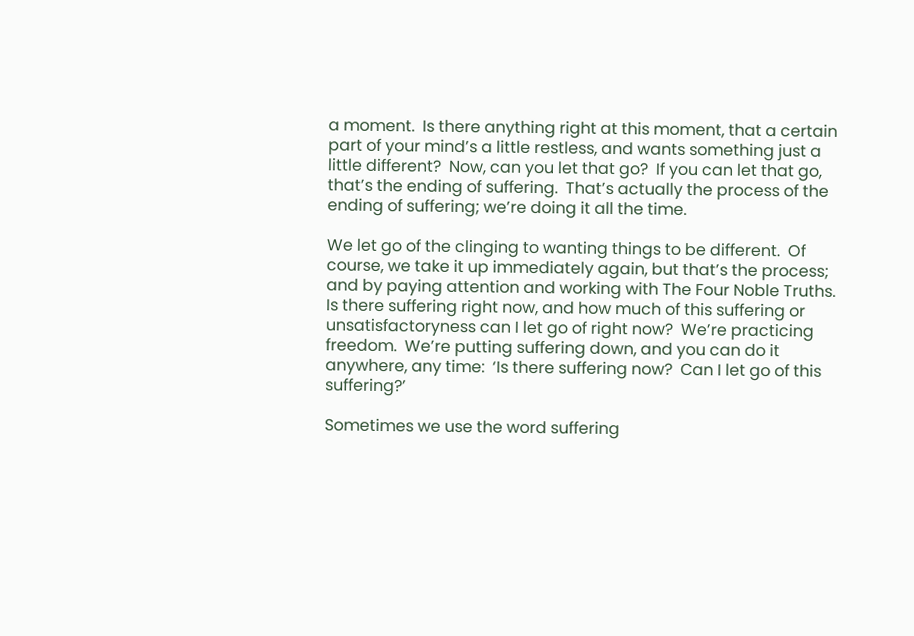a moment.  Is there anything right at this moment, that a certain part of your mind’s a little restless, and wants something just a little different?  Now, can you let that go?  If you can let that go, that’s the ending of suffering.  That’s actually the process of the ending of suffering; we’re doing it all the time.

We let go of the clinging to wanting things to be different.  Of course, we take it up immediately again, but that’s the process; and by paying attention and working with The Four Noble Truths.  Is there suffering right now, and how much of this suffering or unsatisfactoryness can I let go of right now?  We’re practicing freedom.  We’re putting suffering down, and you can do it anywhere, any time:  ‘Is there suffering now?  Can I let go of this suffering?’

Sometimes we use the word suffering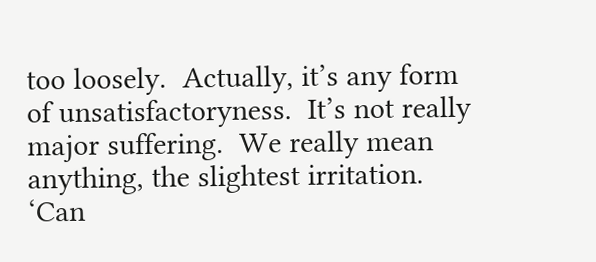too loosely.  Actually, it’s any form of unsatisfactoryness.  It’s not really major suffering.  We really mean anything, the slightest irritation.  ‘Can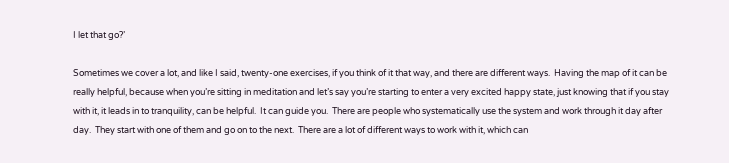I let that go?’

Sometimes we cover a lot, and like I said, twenty-one exercises, if you think of it that way, and there are different ways.  Having the map of it can be really helpful, because when you’re sitting in meditation and let’s say you’re starting to enter a very excited happy state, just knowing that if you stay with it, it leads in to tranquility, can be helpful.  It can guide you.  There are people who systematically use the system and work through it day after day.  They start with one of them and go on to the next.  There are a lot of different ways to work with it, which can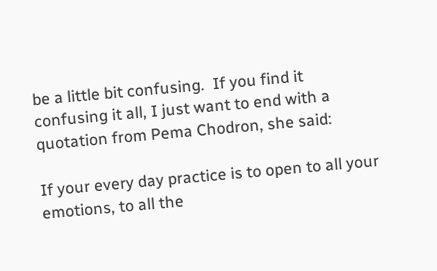be a little bit confusing.  If you find it confusing it all, I just want to end with a quotation from Pema Chodron, she said:

If your every day practice is to open to all your emotions, to all the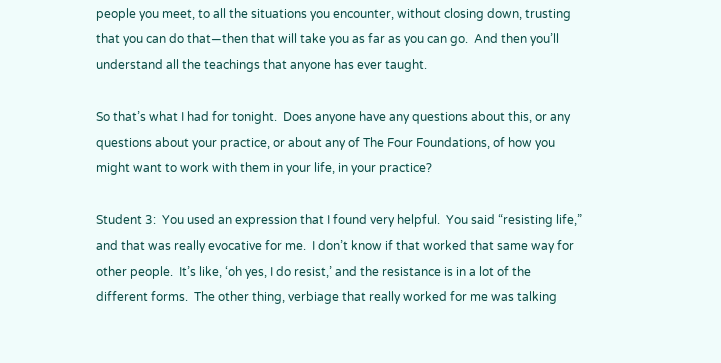people you meet, to all the situations you encounter, without closing down, trusting that you can do that—then that will take you as far as you can go.  And then you’ll understand all the teachings that anyone has ever taught.

So that’s what I had for tonight.  Does anyone have any questions about this, or any questions about your practice, or about any of The Four Foundations, of how you might want to work with them in your life, in your practice?

Student 3:  You used an expression that I found very helpful.  You said “resisting life,” and that was really evocative for me.  I don’t know if that worked that same way for other people.  It’s like, ‘oh yes, I do resist,’ and the resistance is in a lot of the different forms.  The other thing, verbiage that really worked for me was talking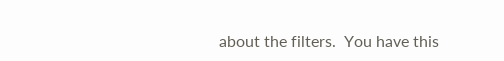about the filters.  You have this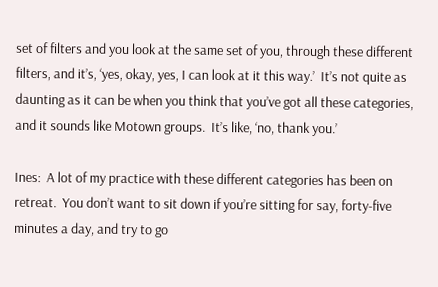set of filters and you look at the same set of you, through these different filters, and it’s, ‘yes, okay, yes, I can look at it this way.’  It’s not quite as daunting as it can be when you think that you’ve got all these categories, and it sounds like Motown groups.  It’s like, ‘no, thank you.’

Ines:  A lot of my practice with these different categories has been on retreat.  You don’t want to sit down if you’re sitting for say, forty-five minutes a day, and try to go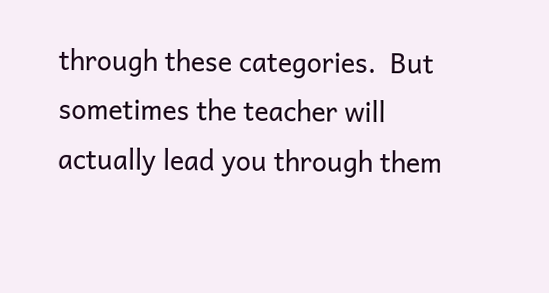through these categories.  But sometimes the teacher will actually lead you through them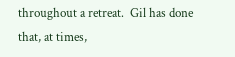throughout a retreat.  Gil has done that, at times,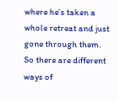where he’s taken a whole retreat and just gone through them.  So there are different ways of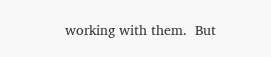working with them.  But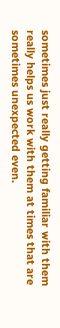sometimes just really getting familiar with them really helps us work with them at times that are sometimes unexpected even.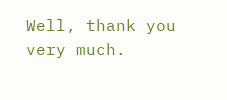Well, thank you very much.